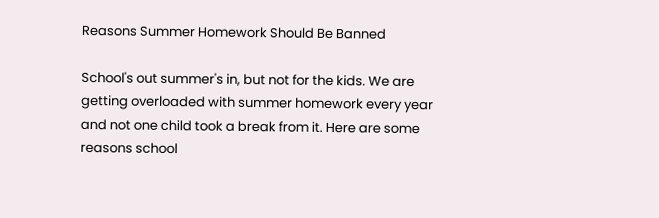Reasons Summer Homework Should Be Banned

School's out summer's in, but not for the kids. We are getting overloaded with summer homework every year and not one child took a break from it. Here are some reasons school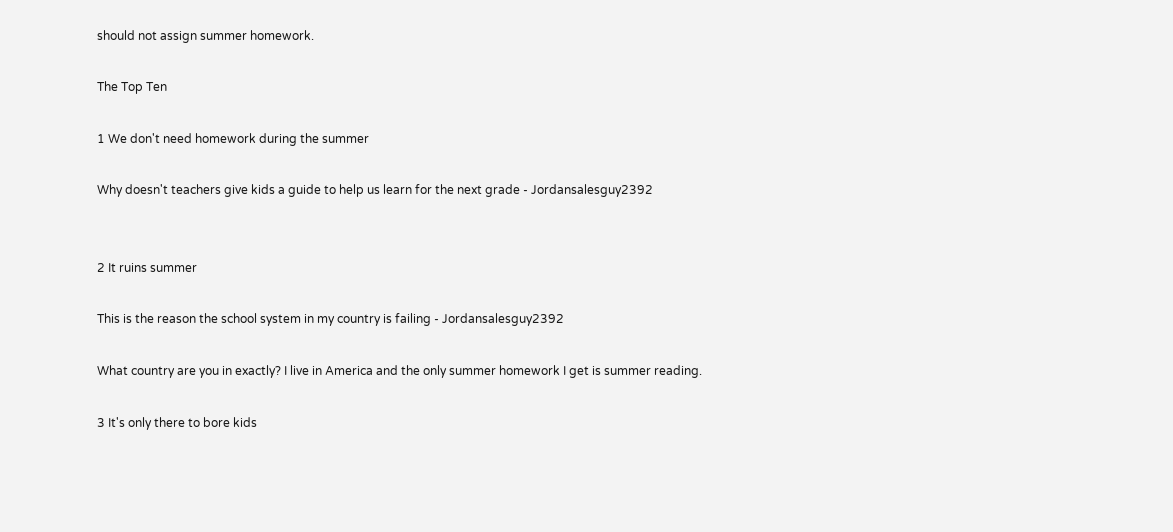should not assign summer homework.

The Top Ten

1 We don't need homework during the summer

Why doesn't teachers give kids a guide to help us learn for the next grade - Jordansalesguy2392


2 It ruins summer

This is the reason the school system in my country is failing - Jordansalesguy2392

What country are you in exactly? I live in America and the only summer homework I get is summer reading.

3 It's only there to bore kids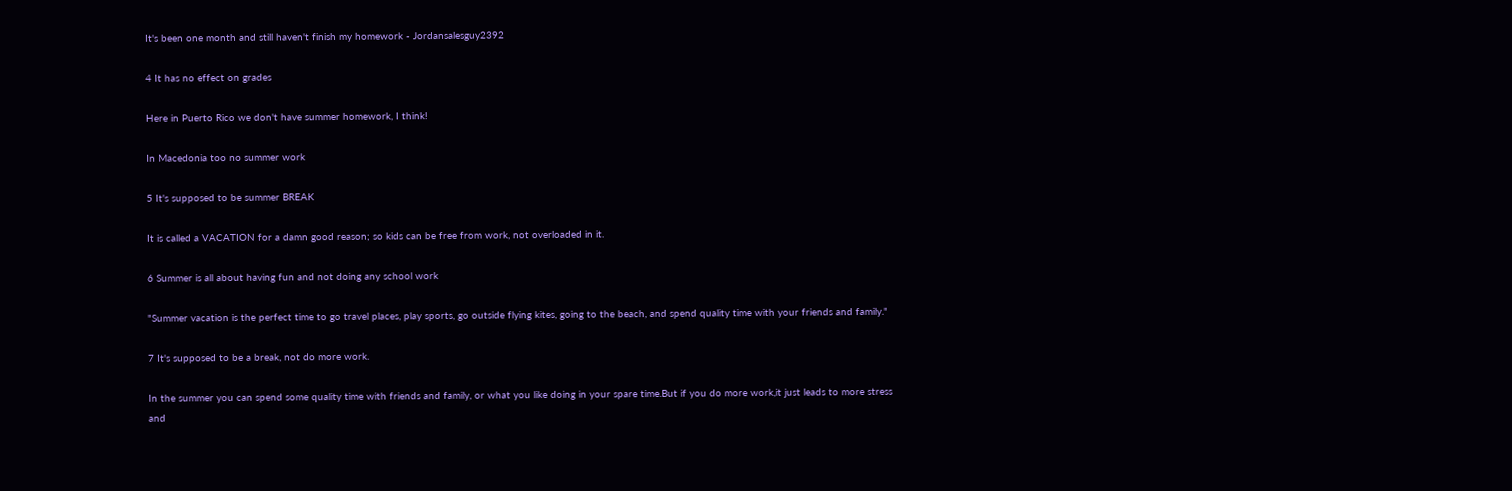It's been one month and still haven't finish my homework - Jordansalesguy2392

4 It has no effect on grades

Here in Puerto Rico we don't have summer homework, I think!

In Macedonia too no summer work

5 It's supposed to be summer BREAK

It is called a VACATION for a damn good reason; so kids can be free from work, not overloaded in it.

6 Summer is all about having fun and not doing any school work

"Summer vacation is the perfect time to go travel places, play sports, go outside flying kites, going to the beach, and spend quality time with your friends and family."

7 It's supposed to be a break, not do more work.

In the summer you can spend some quality time with friends and family, or what you like doing in your spare time.But if you do more work,it just leads to more stress and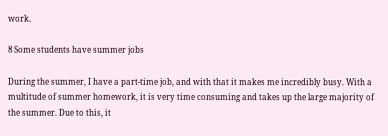work.

8 Some students have summer jobs

During the summer, I have a part-time job, and with that it makes me incredibly busy. With a multitude of summer homework, it is very time consuming and takes up the large majority of the summer. Due to this, it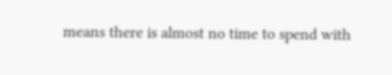means there is almost no time to spend with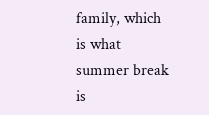family, which is what summer break is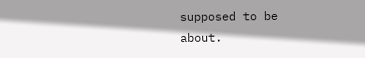supposed to be about.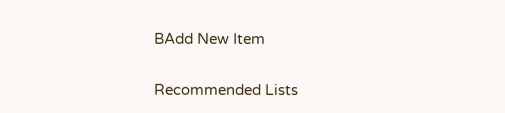BAdd New Item

Recommended Lists